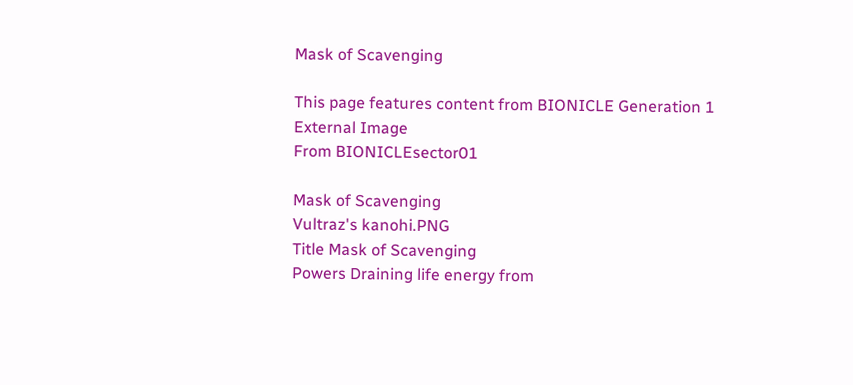Mask of Scavenging

This page features content from BIONICLE Generation 1
External Image
From BIONICLEsector01

Mask of Scavenging
Vultraz's kanohi.PNG
Title Mask of Scavenging
Powers Draining life energy from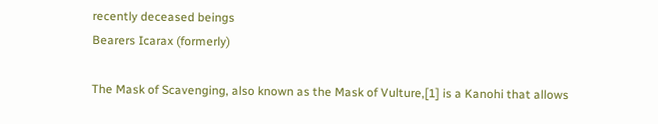recently deceased beings
Bearers Icarax (formerly)

The Mask of Scavenging, also known as the Mask of Vulture,[1] is a Kanohi that allows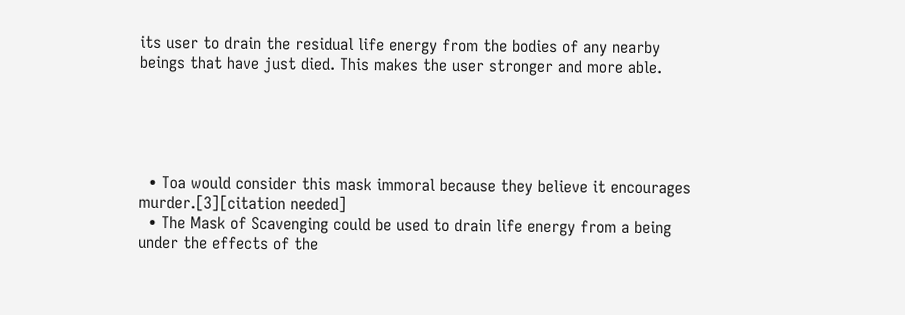its user to drain the residual life energy from the bodies of any nearby beings that have just died. This makes the user stronger and more able.





  • Toa would consider this mask immoral because they believe it encourages murder.[3][citation needed]
  • The Mask of Scavenging could be used to drain life energy from a being under the effects of the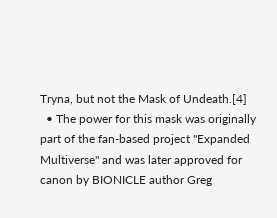Tryna, but not the Mask of Undeath.[4]
  • The power for this mask was originally part of the fan-based project "Expanded Multiverse" and was later approved for canon by BIONICLE author Greg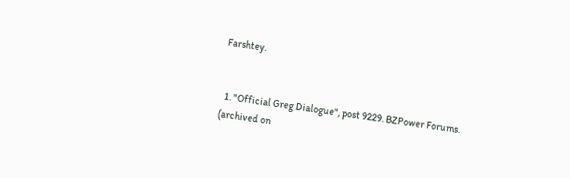Farshtey.


  1. "Official Greg Dialogue", post 9229. BZPower Forums. (archived on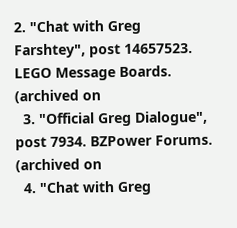2. "Chat with Greg Farshtey", post 14657523. LEGO Message Boards. (archived on
  3. "Official Greg Dialogue", post 7934. BZPower Forums. (archived on
  4. "Chat with Greg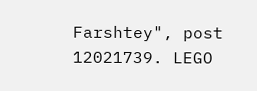Farshtey", post 12021739. LEGO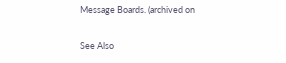Message Boards. (archived on

See Also